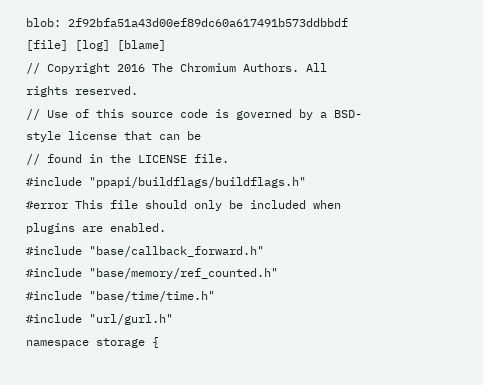blob: 2f92bfa51a43d00ef89dc60a617491b573ddbbdf [file] [log] [blame]
// Copyright 2016 The Chromium Authors. All rights reserved.
// Use of this source code is governed by a BSD-style license that can be
// found in the LICENSE file.
#include "ppapi/buildflags/buildflags.h"
#error This file should only be included when plugins are enabled.
#include "base/callback_forward.h"
#include "base/memory/ref_counted.h"
#include "base/time/time.h"
#include "url/gurl.h"
namespace storage {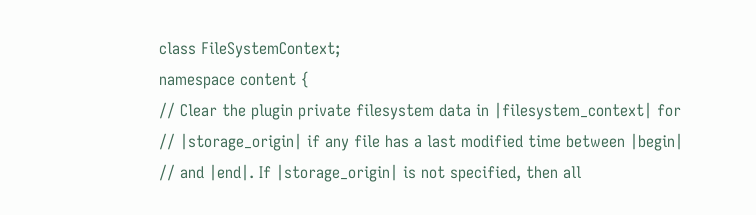class FileSystemContext;
namespace content {
// Clear the plugin private filesystem data in |filesystem_context| for
// |storage_origin| if any file has a last modified time between |begin|
// and |end|. If |storage_origin| is not specified, then all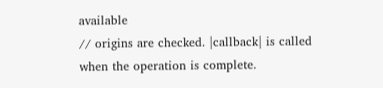available
// origins are checked. |callback| is called when the operation is complete.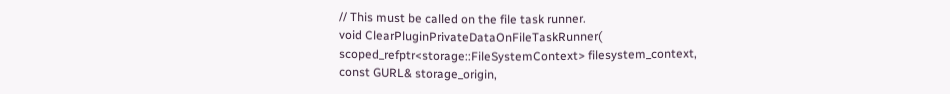// This must be called on the file task runner.
void ClearPluginPrivateDataOnFileTaskRunner(
scoped_refptr<storage::FileSystemContext> filesystem_context,
const GURL& storage_origin,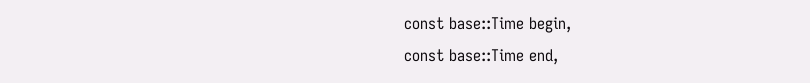const base::Time begin,
const base::Time end,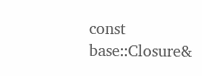const base::Closure&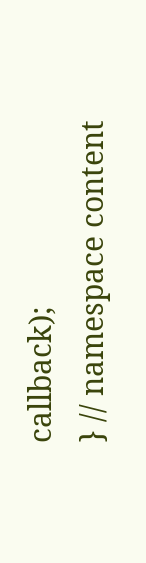callback);
} // namespace content